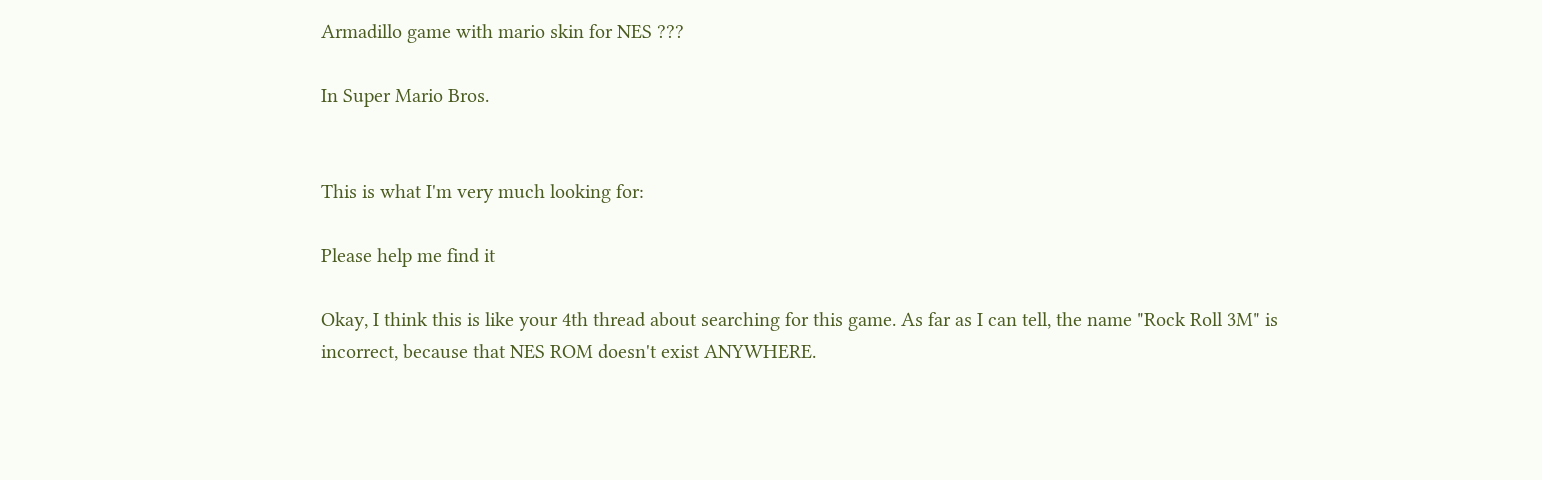Armadillo game with mario skin for NES ???

In Super Mario Bros.


This is what I'm very much looking for:

Please help me find it

Okay, I think this is like your 4th thread about searching for this game. As far as I can tell, the name "Rock Roll 3M" is incorrect, because that NES ROM doesn't exist ANYWHERE.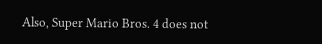Also, Super Mario Bros. 4 does not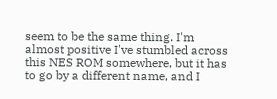seem to be the same thing. I'm almost positive I've stumbled across this NES ROM somewhere, but it has to go by a different name, and I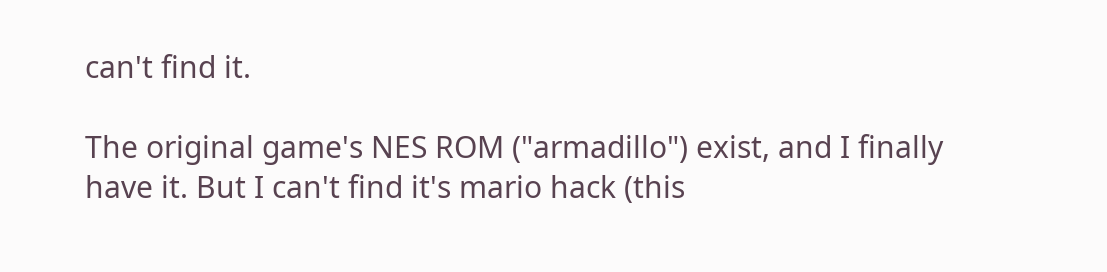can't find it.

The original game's NES ROM ("armadillo") exist, and I finally have it. But I can't find it's mario hack (this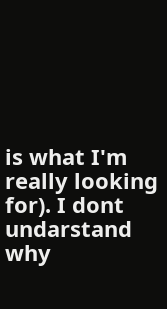is what I'm really looking for). I dont undarstand why